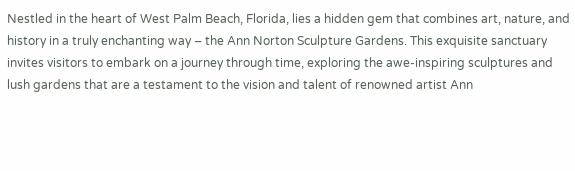Nestled in the heart of West Palm Beach, Florida, lies a hidden gem that combines art, nature, and history in a truly enchanting way – the Ann Norton Sculpture Gardens. This exquisite sanctuary invites visitors to embark on a journey through time, exploring the awe-inspiring sculptures and lush gardens that are a testament to the vision and talent of renowned artist Ann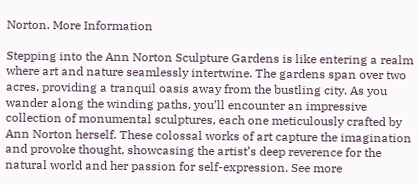Norton. More Information

Stepping into the Ann Norton Sculpture Gardens is like entering a realm where art and nature seamlessly intertwine. The gardens span over two acres, providing a tranquil oasis away from the bustling city. As you wander along the winding paths, you’ll encounter an impressive collection of monumental sculptures, each one meticulously crafted by Ann Norton herself. These colossal works of art capture the imagination and provoke thought, showcasing the artist’s deep reverence for the natural world and her passion for self-expression. See more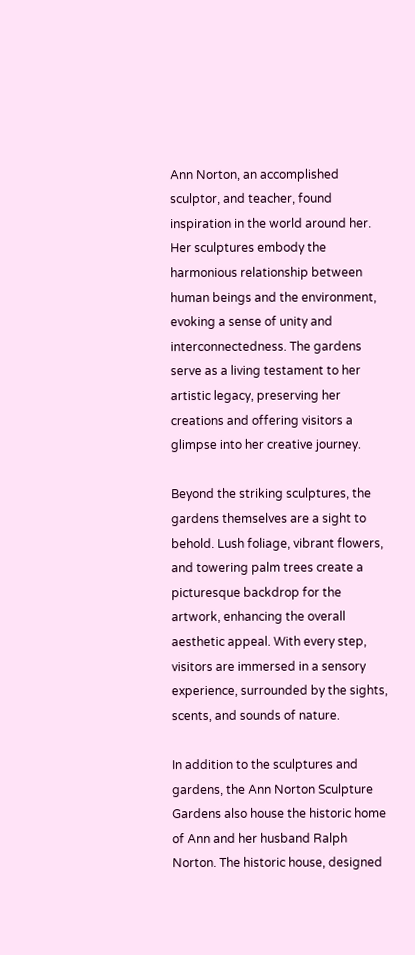Ann Norton, an accomplished sculptor, and teacher, found inspiration in the world around her. Her sculptures embody the harmonious relationship between human beings and the environment, evoking a sense of unity and interconnectedness. The gardens serve as a living testament to her artistic legacy, preserving her creations and offering visitors a glimpse into her creative journey.

Beyond the striking sculptures, the gardens themselves are a sight to behold. Lush foliage, vibrant flowers, and towering palm trees create a picturesque backdrop for the artwork, enhancing the overall aesthetic appeal. With every step, visitors are immersed in a sensory experience, surrounded by the sights, scents, and sounds of nature.

In addition to the sculptures and gardens, the Ann Norton Sculpture Gardens also house the historic home of Ann and her husband Ralph Norton. The historic house, designed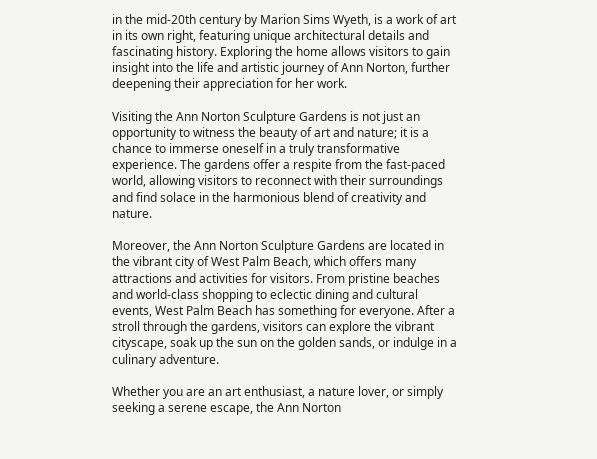in the mid-20th century by Marion Sims Wyeth, is a work of art in its own right, featuring unique architectural details and fascinating history. Exploring the home allows visitors to gain insight into the life and artistic journey of Ann Norton, further deepening their appreciation for her work.

Visiting the Ann Norton Sculpture Gardens is not just an opportunity to witness the beauty of art and nature; it is a chance to immerse oneself in a truly transformative experience. The gardens offer a respite from the fast-paced world, allowing visitors to reconnect with their surroundings and find solace in the harmonious blend of creativity and nature.

Moreover, the Ann Norton Sculpture Gardens are located in the vibrant city of West Palm Beach, which offers many attractions and activities for visitors. From pristine beaches and world-class shopping to eclectic dining and cultural events, West Palm Beach has something for everyone. After a stroll through the gardens, visitors can explore the vibrant cityscape, soak up the sun on the golden sands, or indulge in a culinary adventure.

Whether you are an art enthusiast, a nature lover, or simply seeking a serene escape, the Ann Norton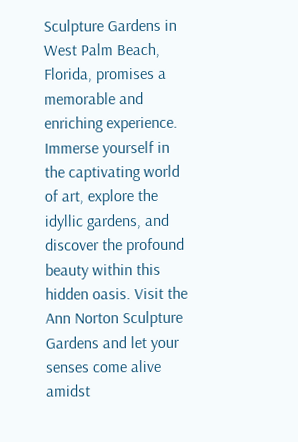Sculpture Gardens in West Palm Beach, Florida, promises a memorable and enriching experience. Immerse yourself in the captivating world of art, explore the idyllic gardens, and discover the profound beauty within this hidden oasis. Visit the Ann Norton Sculpture Gardens and let your senses come alive amidst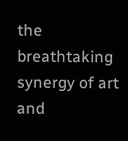the breathtaking synergy of art and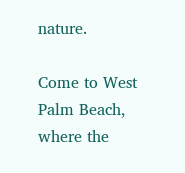nature.

Come to West Palm Beach, where the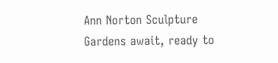Ann Norton Sculpture Gardens await, ready to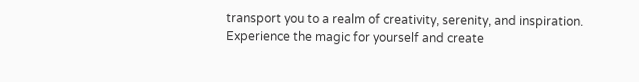transport you to a realm of creativity, serenity, and inspiration. Experience the magic for yourself and create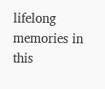lifelong memories in this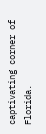captivating corner of Florida.